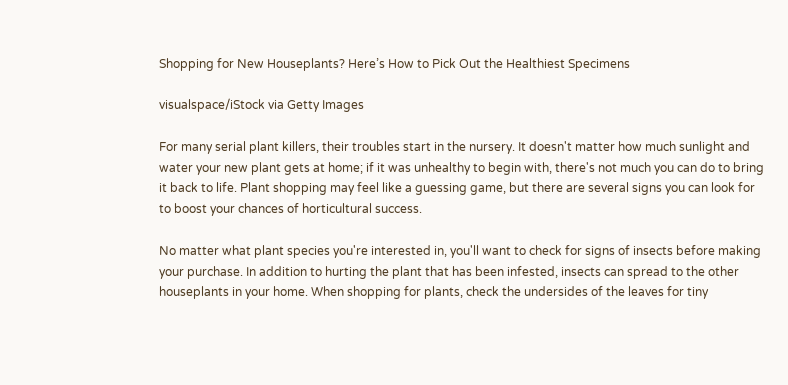Shopping for New Houseplants? Here’s How to Pick Out the Healthiest Specimens

visualspace/iStock via Getty Images

For many serial plant killers, their troubles start in the nursery. It doesn't matter how much sunlight and water your new plant gets at home; if it was unhealthy to begin with, there's not much you can do to bring it back to life. Plant shopping may feel like a guessing game, but there are several signs you can look for to boost your chances of horticultural success.

No matter what plant species you're interested in, you'll want to check for signs of insects before making your purchase. In addition to hurting the plant that has been infested, insects can spread to the other houseplants in your home. When shopping for plants, check the undersides of the leaves for tiny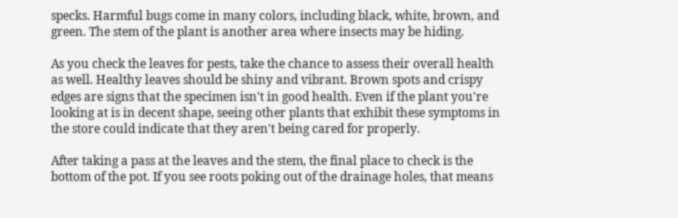specks. Harmful bugs come in many colors, including black, white, brown, and green. The stem of the plant is another area where insects may be hiding.

As you check the leaves for pests, take the chance to assess their overall health as well. Healthy leaves should be shiny and vibrant. Brown spots and crispy edges are signs that the specimen isn't in good health. Even if the plant you're looking at is in decent shape, seeing other plants that exhibit these symptoms in the store could indicate that they aren't being cared for properly.

After taking a pass at the leaves and the stem, the final place to check is the bottom of the pot. If you see roots poking out of the drainage holes, that means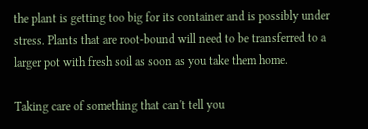the plant is getting too big for its container and is possibly under stress. Plants that are root-bound will need to be transferred to a larger pot with fresh soil as soon as you take them home.

Taking care of something that can't tell you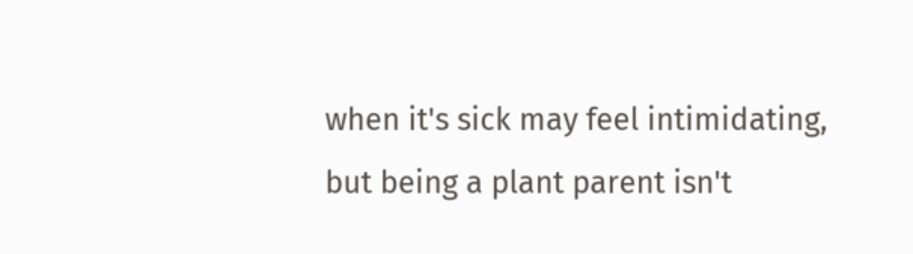when it's sick may feel intimidating, but being a plant parent isn't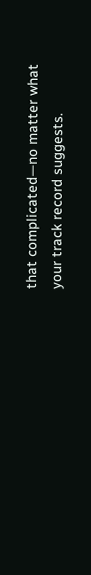that complicated—no matter what your track record suggests.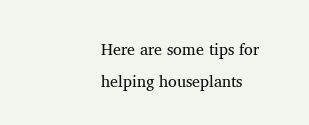Here are some tips for helping houseplants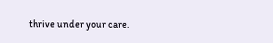thrive under your care.